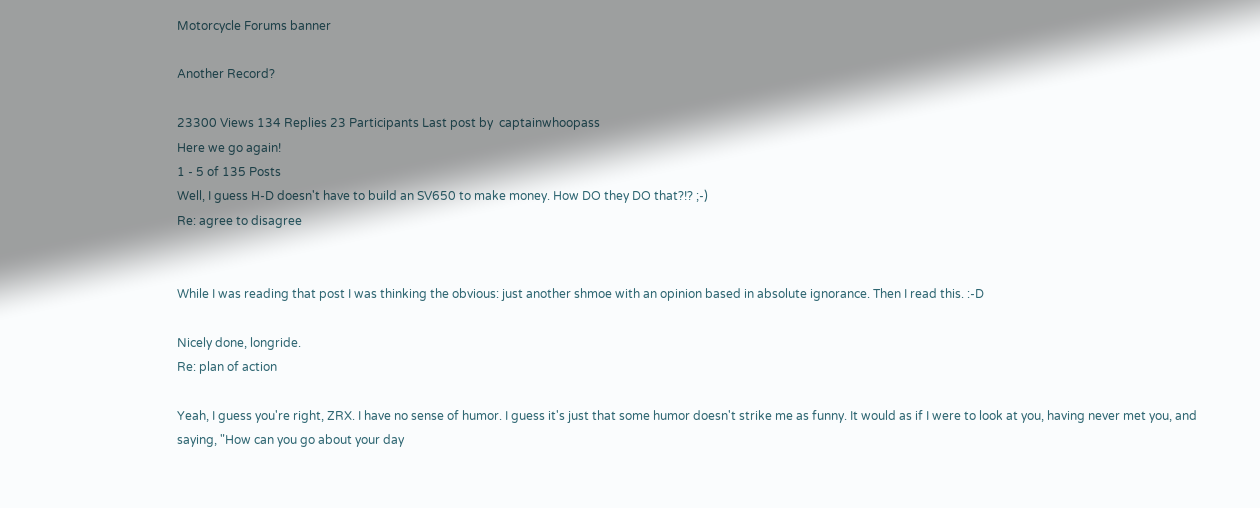Motorcycle Forums banner

Another Record?

23300 Views 134 Replies 23 Participants Last post by  captainwhoopass
Here we go again!
1 - 5 of 135 Posts
Well, I guess H-D doesn't have to build an SV650 to make money. How DO they DO that?!? ;-)
Re: agree to disagree


While I was reading that post I was thinking the obvious: just another shmoe with an opinion based in absolute ignorance. Then I read this. :-D

Nicely done, longride.
Re: plan of action

Yeah, I guess you're right, ZRX. I have no sense of humor. I guess it's just that some humor doesn't strike me as funny. It would as if I were to look at you, having never met you, and saying, "How can you go about your day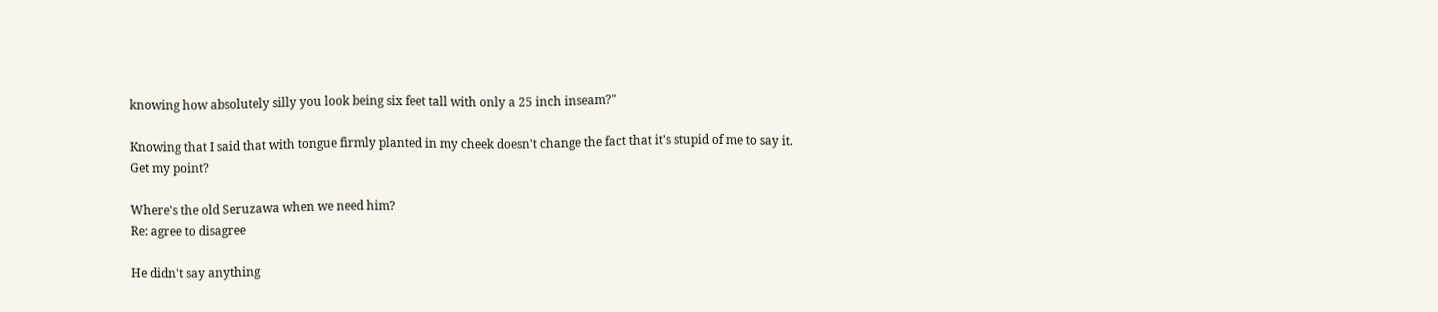knowing how absolutely silly you look being six feet tall with only a 25 inch inseam?"

Knowing that I said that with tongue firmly planted in my cheek doesn't change the fact that it's stupid of me to say it. Get my point?

Where's the old Seruzawa when we need him?
Re: agree to disagree

He didn't say anything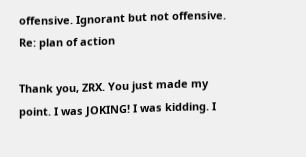offensive. Ignorant but not offensive.
Re: plan of action

Thank you, ZRX. You just made my point. I was JOKING! I was kidding. I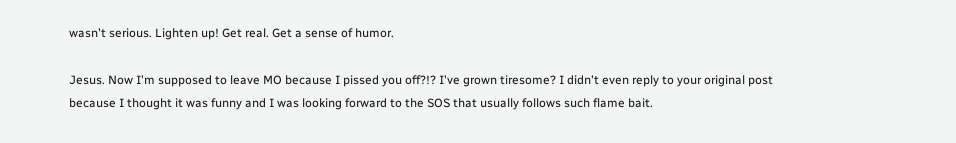wasn't serious. Lighten up! Get real. Get a sense of humor.

Jesus. Now I'm supposed to leave MO because I pissed you off?!? I've grown tiresome? I didn't even reply to your original post because I thought it was funny and I was looking forward to the SOS that usually follows such flame bait.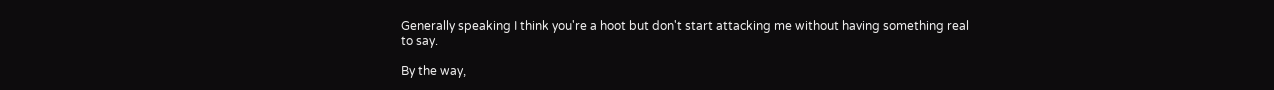Generally speaking I think you're a hoot but don't start attacking me without having something real to say.

By the way,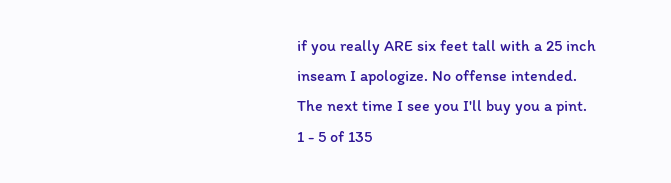if you really ARE six feet tall with a 25 inch inseam I apologize. No offense intended. The next time I see you I'll buy you a pint.
1 - 5 of 135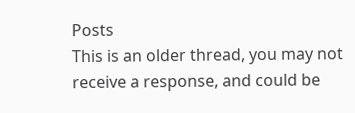Posts
This is an older thread, you may not receive a response, and could be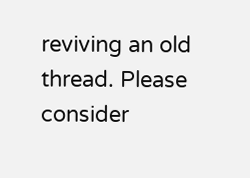reviving an old thread. Please consider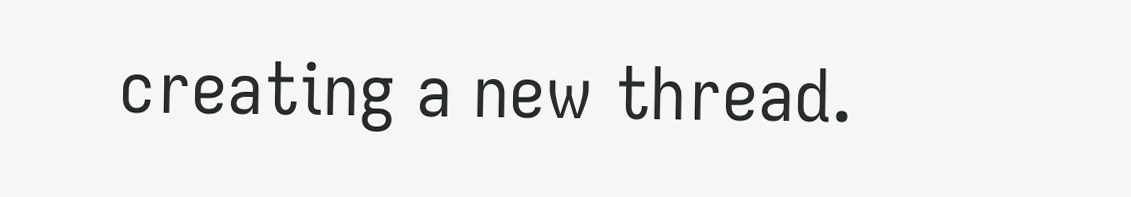creating a new thread.